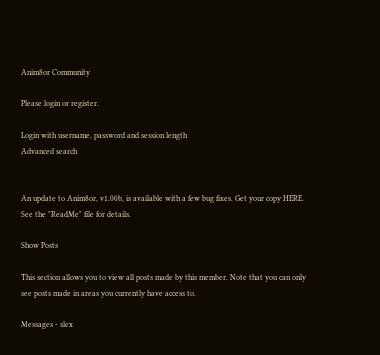Anim8or Community

Please login or register.

Login with username, password and session length
Advanced search


An update to Anim8or, v1.00b, is available with a few bug fixes. Get your copy HERE. See the "ReadMe" file for details.

Show Posts

This section allows you to view all posts made by this member. Note that you can only see posts made in areas you currently have access to.

Messages - slex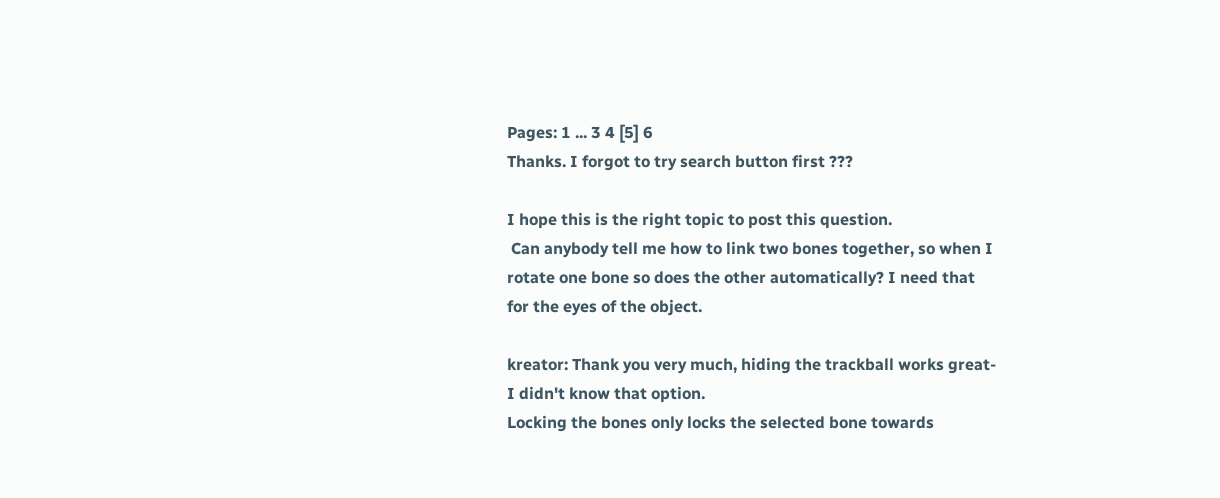Pages: 1 ... 3 4 [5] 6
Thanks. I forgot to try search button first ???

I hope this is the right topic to post this question.
 Can anybody tell me how to link two bones together, so when I rotate one bone so does the other automatically? I need that for the eyes of the object.

kreator: Thank you very much, hiding the trackball works great- I didn't know that option.
Locking the bones only locks the selected bone towards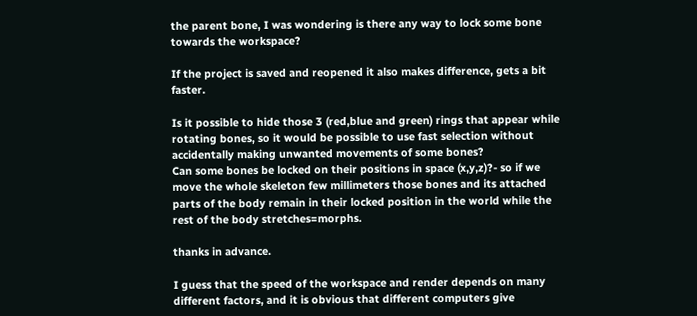the parent bone, I was wondering is there any way to lock some bone towards the workspace?

If the project is saved and reopened it also makes difference, gets a bit faster.

Is it possible to hide those 3 (red,blue and green) rings that appear while rotating bones, so it would be possible to use fast selection without accidentally making unwanted movements of some bones?
Can some bones be locked on their positions in space (x,y,z)?- so if we move the whole skeleton few millimeters those bones and its attached parts of the body remain in their locked position in the world while the rest of the body stretches=morphs.

thanks in advance.

I guess that the speed of the workspace and render depends on many different factors, and it is obvious that different computers give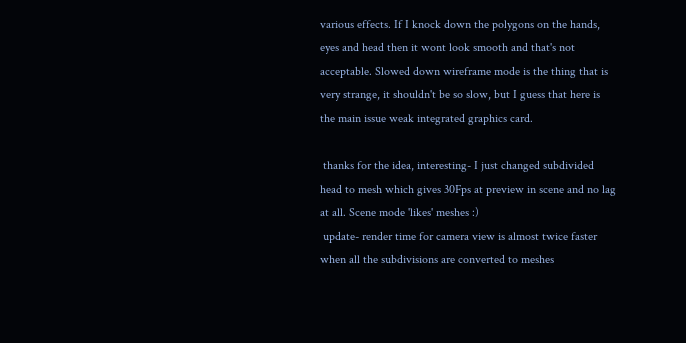various effects. If I knock down the polygons on the hands, eyes and head then it wont look smooth and that's not acceptable. Slowed down wireframe mode is the thing that is very strange, it shouldn't be so slow, but I guess that here is the main issue weak integrated graphics card.

 thanks for the idea, interesting- I just changed subdivided head to mesh which gives 30Fps at preview in scene and no lag at all. Scene mode 'likes' meshes :)
 update- render time for camera view is almost twice faster when all the subdivisions are converted to meshes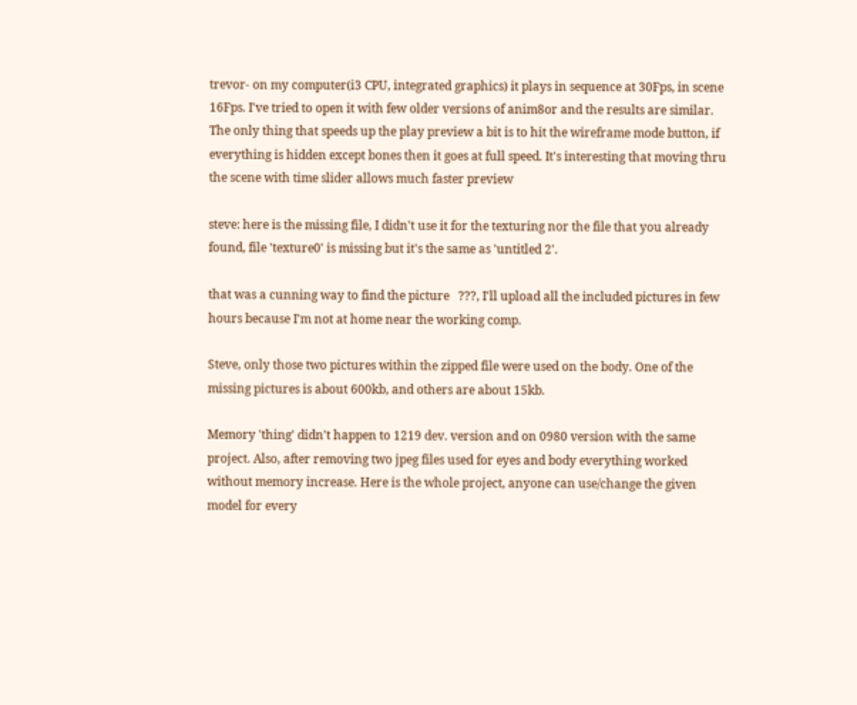trevor- on my computer(i3 CPU, integrated graphics) it plays in sequence at 30Fps, in scene 16Fps. I've tried to open it with few older versions of anim8or and the results are similar.
The only thing that speeds up the play preview a bit is to hit the wireframe mode button, if everything is hidden except bones then it goes at full speed. It's interesting that moving thru the scene with time slider allows much faster preview

steve: here is the missing file, I didn't use it for the texturing nor the file that you already found, file 'texture0' is missing but it's the same as 'untitled 2'.

that was a cunning way to find the picture   ???, I'll upload all the included pictures in few hours because I'm not at home near the working comp.

Steve, only those two pictures within the zipped file were used on the body. One of the missing pictures is about 600kb, and others are about 15kb.

Memory 'thing' didn't happen to 1219 dev. version and on 0980 version with the same project. Also, after removing two jpeg files used for eyes and body everything worked without memory increase. Here is the whole project, anyone can use/change the given model for every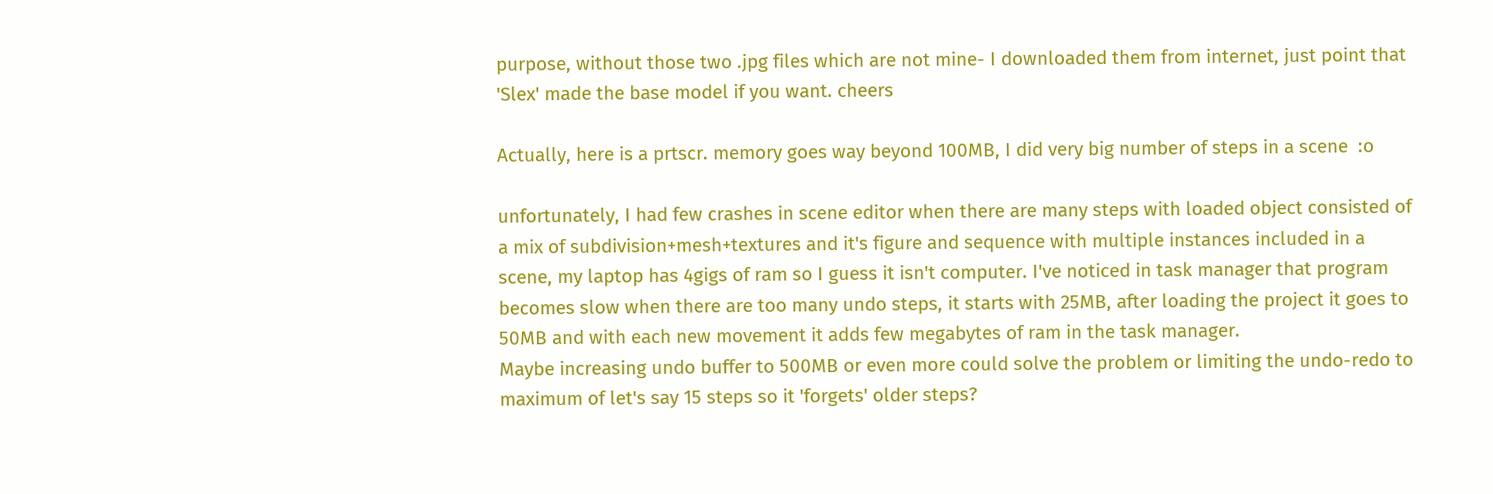purpose, without those two .jpg files which are not mine- I downloaded them from internet, just point that 'Slex' made the base model if you want. cheers

Actually, here is a prtscr. memory goes way beyond 100MB, I did very big number of steps in a scene  :o

unfortunately, I had few crashes in scene editor when there are many steps with loaded object consisted of a mix of subdivision+mesh+textures and it's figure and sequence with multiple instances included in a scene, my laptop has 4gigs of ram so I guess it isn't computer. I've noticed in task manager that program becomes slow when there are too many undo steps, it starts with 25MB, after loading the project it goes to 50MB and with each new movement it adds few megabytes of ram in the task manager.
Maybe increasing undo buffer to 500MB or even more could solve the problem or limiting the undo-redo to maximum of let's say 15 steps so it 'forgets' older steps?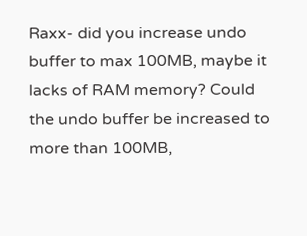Raxx- did you increase undo buffer to max 100MB, maybe it lacks of RAM memory? Could the undo buffer be increased to more than 100MB,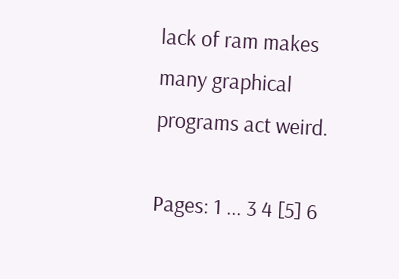lack of ram makes many graphical programs act weird.

Pages: 1 ... 3 4 [5] 6